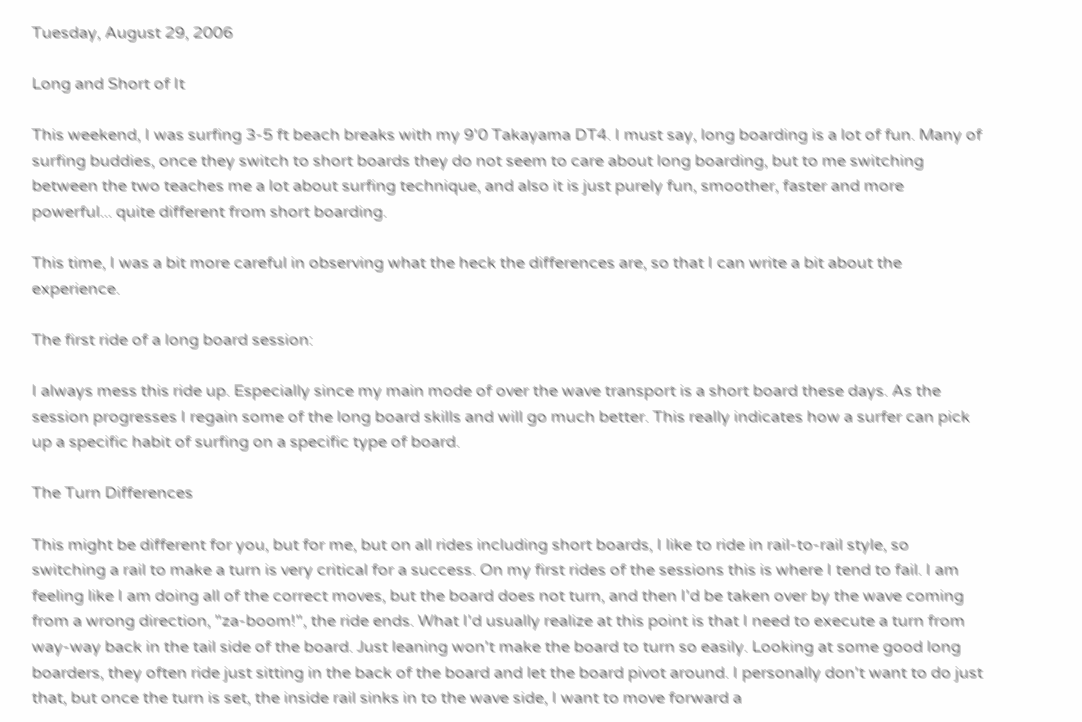Tuesday, August 29, 2006

Long and Short of It

This weekend, I was surfing 3-5 ft beach breaks with my 9'0 Takayama DT4. I must say, long boarding is a lot of fun. Many of surfing buddies, once they switch to short boards they do not seem to care about long boarding, but to me switching between the two teaches me a lot about surfing technique, and also it is just purely fun, smoother, faster and more powerful... quite different from short boarding.

This time, I was a bit more careful in observing what the heck the differences are, so that I can write a bit about the experience.

The first ride of a long board session:

I always mess this ride up. Especially since my main mode of over the wave transport is a short board these days. As the session progresses I regain some of the long board skills and will go much better. This really indicates how a surfer can pick up a specific habit of surfing on a specific type of board.

The Turn Differences

This might be different for you, but for me, but on all rides including short boards, I like to ride in rail-to-rail style, so switching a rail to make a turn is very critical for a success. On my first rides of the sessions this is where I tend to fail. I am feeling like I am doing all of the correct moves, but the board does not turn, and then I'd be taken over by the wave coming from a wrong direction, "za-boom!", the ride ends. What I'd usually realize at this point is that I need to execute a turn from way-way back in the tail side of the board. Just leaning won't make the board to turn so easily. Looking at some good long boarders, they often ride just sitting in the back of the board and let the board pivot around. I personally don't want to do just that, but once the turn is set, the inside rail sinks in to the wave side, I want to move forward a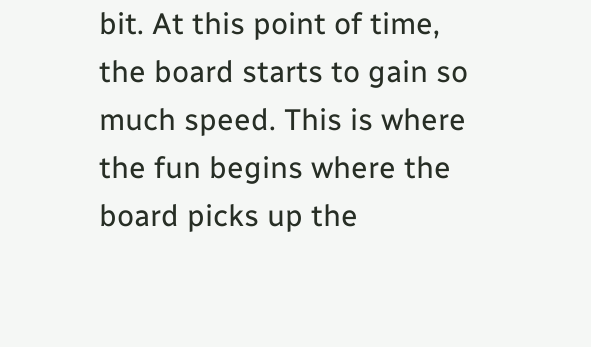bit. At this point of time, the board starts to gain so much speed. This is where the fun begins where the board picks up the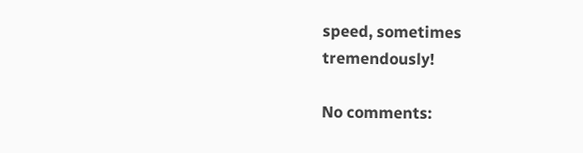speed, sometimes tremendously!

No comments: